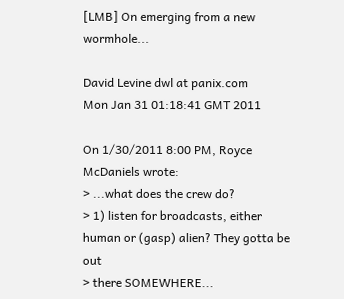[LMB] On emerging from a new wormhole...

David Levine dwl at panix.com
Mon Jan 31 01:18:41 GMT 2011

On 1/30/2011 8:00 PM, Royce McDaniels wrote:
> ...what does the crew do?
> 1) listen for broadcasts, either human or (gasp) alien? They gotta be out
> there SOMEWHERE...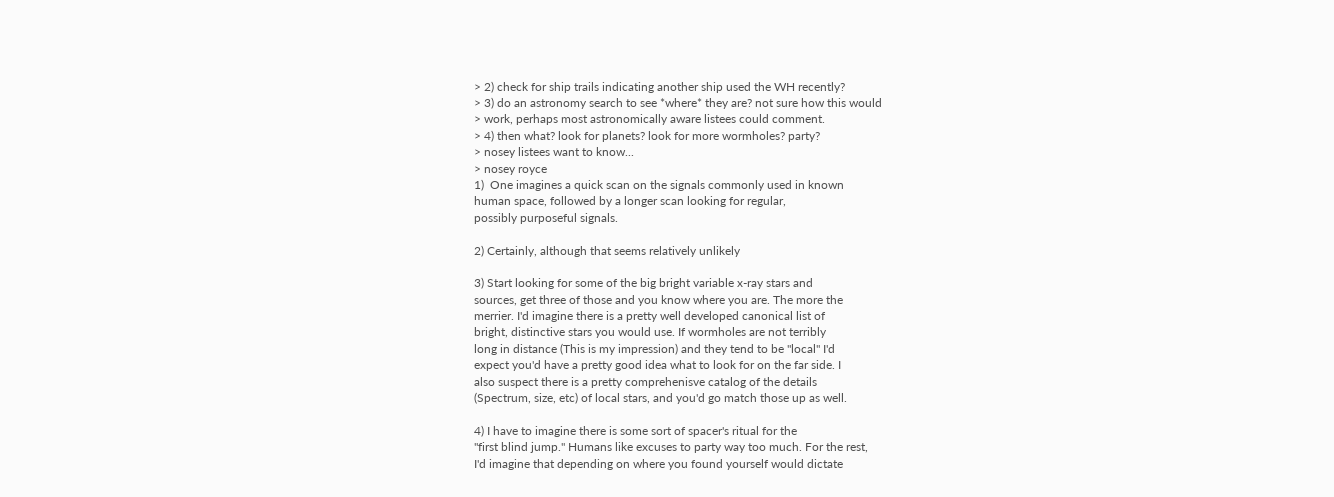> 2) check for ship trails indicating another ship used the WH recently?
> 3) do an astronomy search to see *where* they are? not sure how this would
> work, perhaps most astronomically aware listees could comment.
> 4) then what? look for planets? look for more wormholes? party?
> nosey listees want to know...
> nosey royce
1)  One imagines a quick scan on the signals commonly used in known
human space, followed by a longer scan looking for regular,
possibly purposeful signals.

2) Certainly, although that seems relatively unlikely

3) Start looking for some of the big bright variable x-ray stars and
sources, get three of those and you know where you are. The more the
merrier. I'd imagine there is a pretty well developed canonical list of
bright, distinctive stars you would use. If wormholes are not terribly
long in distance (This is my impression) and they tend to be "local" I'd
expect you'd have a pretty good idea what to look for on the far side. I
also suspect there is a pretty comprehenisve catalog of the details
(Spectrum, size, etc) of local stars, and you'd go match those up as well.

4) I have to imagine there is some sort of spacer's ritual for the
"first blind jump." Humans like excuses to party way too much. For the rest,
I'd imagine that depending on where you found yourself would dictate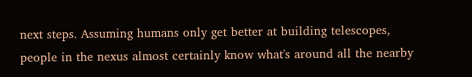next steps. Assuming humans only get better at building telescopes,
people in the nexus almost certainly know what's around all the nearby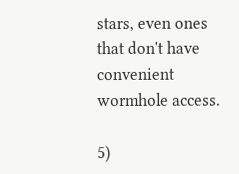stars, even ones that don't have convenient wormhole access.

5)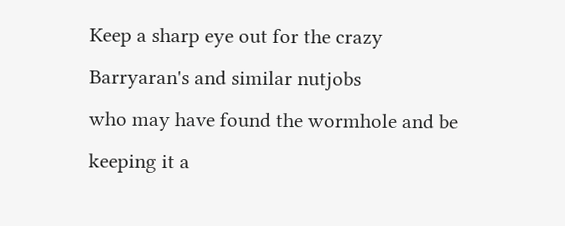Keep a sharp eye out for the crazy Barryaran's and similar nutjobs
who may have found the wormhole and be keeping it a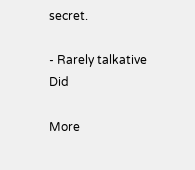secret.

- Rarely talkative Did

More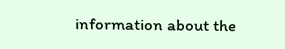information about the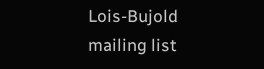Lois-Bujold mailing list